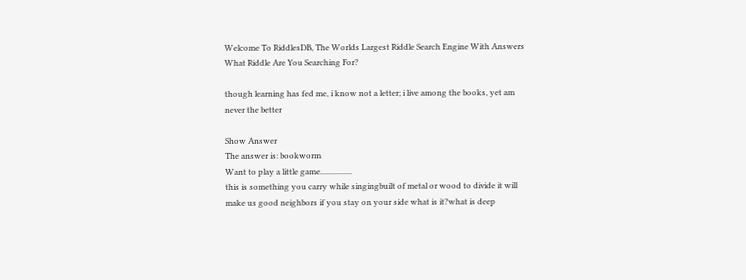Welcome To RiddlesDB, The Worlds Largest Riddle Search Engine With Answers
What Riddle Are You Searching For?

though learning has fed me, i know not a letter; i live among the books, yet am never the better

Show Answer
The answer is: bookworm
Want to play a little game................
this is something you carry while singingbuilt of metal or wood to divide it will make us good neighbors if you stay on your side what is it?what is deep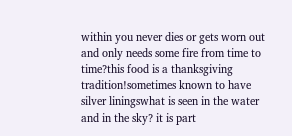within you never dies or gets worn out and only needs some fire from time to time?this food is a thanksgiving tradition!sometimes known to have silver liningswhat is seen in the water and in the sky? it is part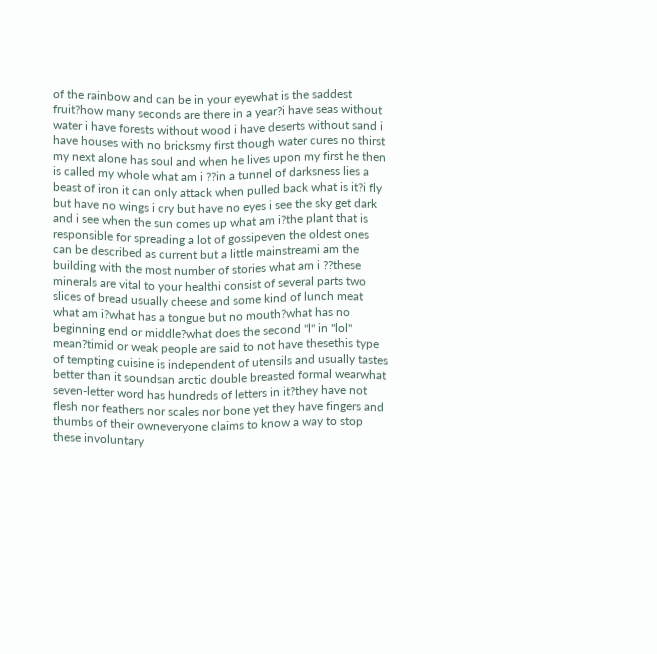of the rainbow and can be in your eyewhat is the saddest fruit?how many seconds are there in a year?i have seas without water i have forests without wood i have deserts without sand i have houses with no bricksmy first though water cures no thirst my next alone has soul and when he lives upon my first he then is called my whole what am i ??in a tunnel of darksness lies a beast of iron it can only attack when pulled back what is it?i fly but have no wings i cry but have no eyes i see the sky get dark and i see when the sun comes up what am i?the plant that is responsible for spreading a lot of gossipeven the oldest ones can be described as current but a little mainstreami am the building with the most number of stories what am i ??these minerals are vital to your healthi consist of several parts two slices of bread usually cheese and some kind of lunch meat what am i?what has a tongue but no mouth?what has no beginning end or middle?what does the second "l" in "lol" mean?timid or weak people are said to not have thesethis type of tempting cuisine is independent of utensils and usually tastes better than it soundsan arctic double breasted formal wearwhat seven-letter word has hundreds of letters in it?they have not flesh nor feathers nor scales nor bone yet they have fingers and thumbs of their owneveryone claims to know a way to stop these involuntary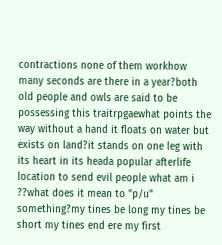contractions none of them workhow many seconds are there in a year?both old people and owls are said to be possessing this traitrpgaewhat points the way without a hand it floats on water but exists on land?it stands on one leg with its heart in its heada popular afterlife location to send evil people what am i ??what does it mean to "p/u" something?my tines be long my tines be short my tines end ere my first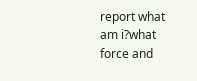report what am i?what force and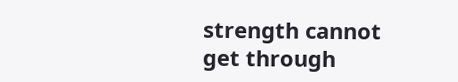strength cannot get through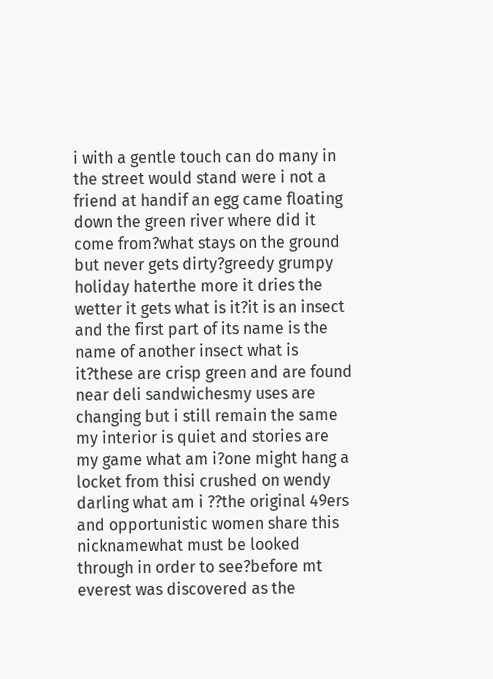i with a gentle touch can do many in the street would stand were i not a friend at handif an egg came floating down the green river where did it come from?what stays on the ground but never gets dirty?greedy grumpy holiday haterthe more it dries the wetter it gets what is it?it is an insect and the first part of its name is the name of another insect what is it?these are crisp green and are found near deli sandwichesmy uses are changing but i still remain the same my interior is quiet and stories are my game what am i?one might hang a locket from thisi crushed on wendy darling what am i ??the original 49ers and opportunistic women share this nicknamewhat must be looked through in order to see?before mt everest was discovered as the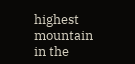highest mountain in the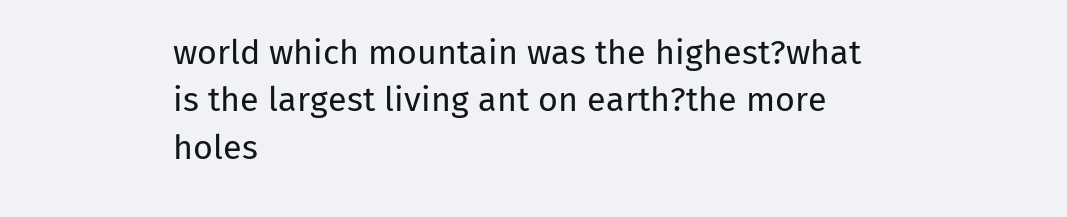world which mountain was the highest?what is the largest living ant on earth?the more holes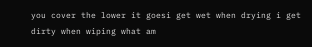you cover the lower it goesi get wet when drying i get dirty when wiping what am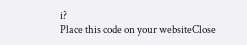i?
Place this code on your websiteClose